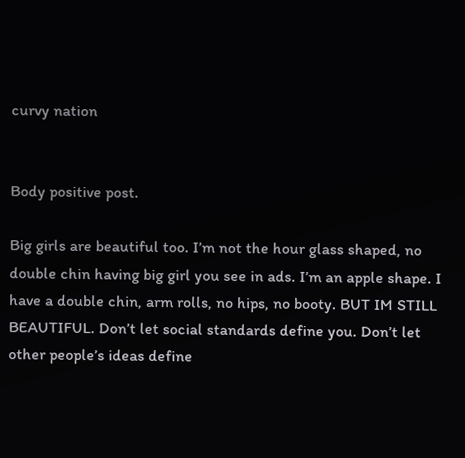curvy nation


Body positive post.

Big girls are beautiful too. I’m not the hour glass shaped, no double chin having big girl you see in ads. I’m an apple shape. I have a double chin, arm rolls, no hips, no booty. BUT IM STILL BEAUTIFUL. Don’t let social standards define you. Don’t let other people’s ideas define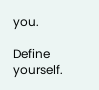you.

Define yourself.